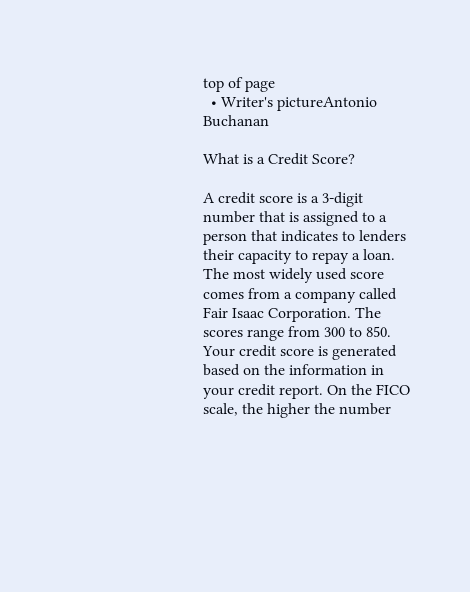top of page
  • Writer's pictureAntonio Buchanan

What is a Credit Score?

A credit score is a 3-digit number that is assigned to a person that indicates to lenders their capacity to repay a loan. The most widely used score comes from a company called Fair Isaac Corporation. The scores range from 300 to 850. Your credit score is generated based on the information in your credit report. On the FICO scale, the higher the number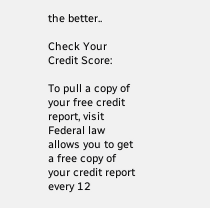the better..

Check Your Credit Score:

To pull a copy of your free credit report, visit Federal law allows you to get a free copy of your credit report every 12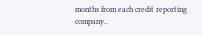months from each credit reporting company..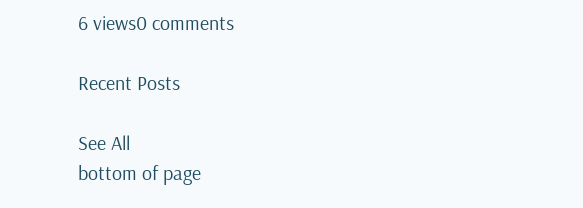6 views0 comments

Recent Posts

See All
bottom of page